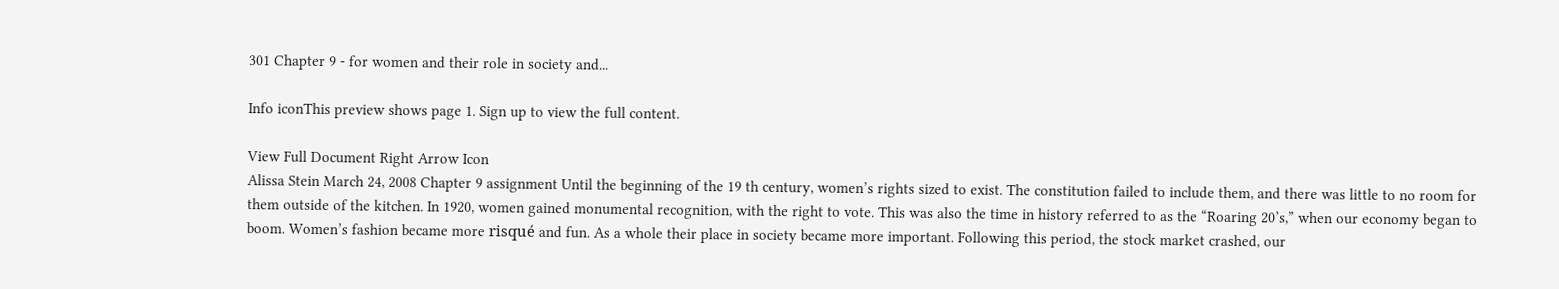301 Chapter 9 - for women and their role in society and...

Info iconThis preview shows page 1. Sign up to view the full content.

View Full Document Right Arrow Icon
Alissa Stein March 24, 2008 Chapter 9 assignment Until the beginning of the 19 th century, women’s rights sized to exist. The constitution failed to include them, and there was little to no room for them outside of the kitchen. In 1920, women gained monumental recognition, with the right to vote. This was also the time in history referred to as the “Roaring 20’s,” when our economy began to boom. Women’s fashion became more risqué and fun. As a whole their place in society became more important. Following this period, the stock market crashed, our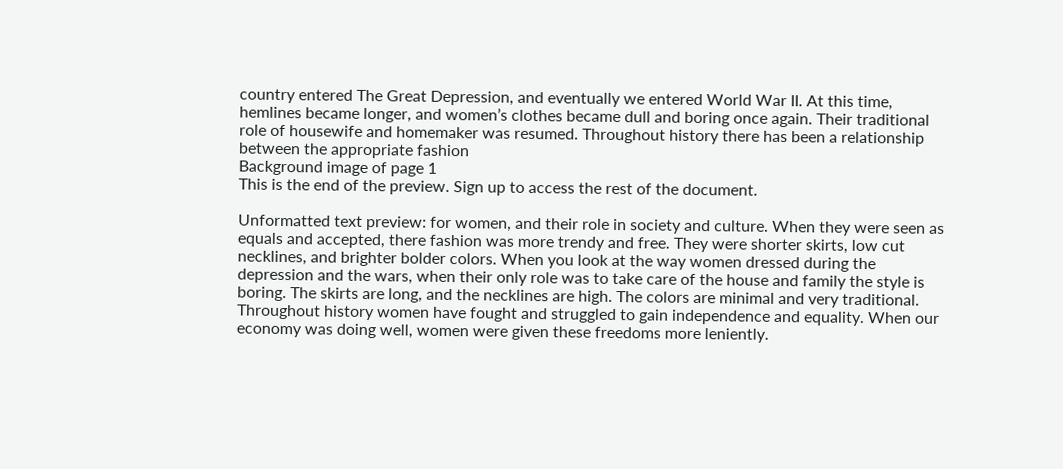country entered The Great Depression, and eventually we entered World War II. At this time, hemlines became longer, and women’s clothes became dull and boring once again. Their traditional role of housewife and homemaker was resumed. Throughout history there has been a relationship between the appropriate fashion
Background image of page 1
This is the end of the preview. Sign up to access the rest of the document.

Unformatted text preview: for women, and their role in society and culture. When they were seen as equals and accepted, there fashion was more trendy and free. They were shorter skirts, low cut necklines, and brighter bolder colors. When you look at the way women dressed during the depression and the wars, when their only role was to take care of the house and family the style is boring. The skirts are long, and the necklines are high. The colors are minimal and very traditional. Throughout history women have fought and struggled to gain independence and equality. When our economy was doing well, women were given these freedoms more leniently.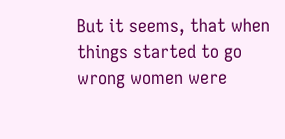But it seems, that when things started to go wrong women were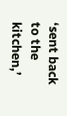‘sent back to the kitchen,’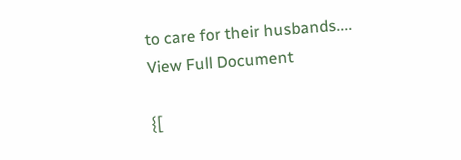to care for their husbands....
View Full Document

{[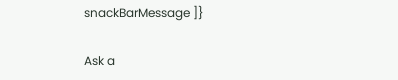snackBarMessage ]}

Ask a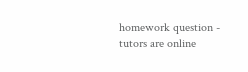homework question - tutors are online